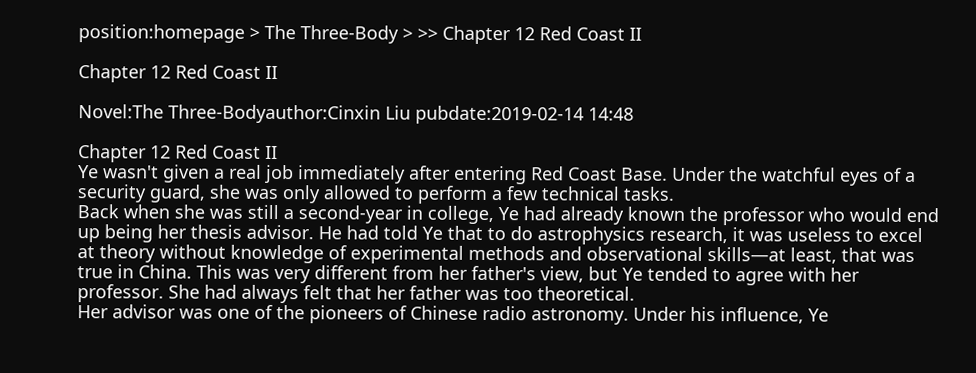position:homepage > The Three-Body > >> Chapter 12 Red Coast II

Chapter 12 Red Coast II

Novel:The Three-Bodyauthor:Cinxin Liu pubdate:2019-02-14 14:48

Chapter 12 Red Coast II
Ye wasn't given a real job immediately after entering Red Coast Base. Under the watchful eyes of a security guard, she was only allowed to perform a few technical tasks.
Back when she was still a second-year in college, Ye had already known the professor who would end up being her thesis advisor. He had told Ye that to do astrophysics research, it was useless to excel at theory without knowledge of experimental methods and observational skills—at least, that was true in China. This was very different from her father's view, but Ye tended to agree with her professor. She had always felt that her father was too theoretical.
Her advisor was one of the pioneers of Chinese radio astronomy. Under his influence, Ye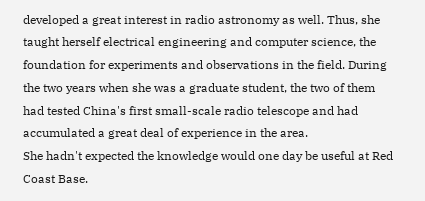developed a great interest in radio astronomy as well. Thus, she taught herself electrical engineering and computer science, the foundation for experiments and observations in the field. During the two years when she was a graduate student, the two of them had tested China's first small-scale radio telescope and had accumulated a great deal of experience in the area.
She hadn't expected the knowledge would one day be useful at Red Coast Base.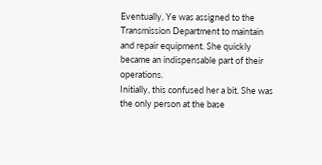Eventually, Ye was assigned to the Transmission Department to maintain and repair equipment. She quickly became an indispensable part of their operations.
Initially, this confused her a bit. She was the only person at the base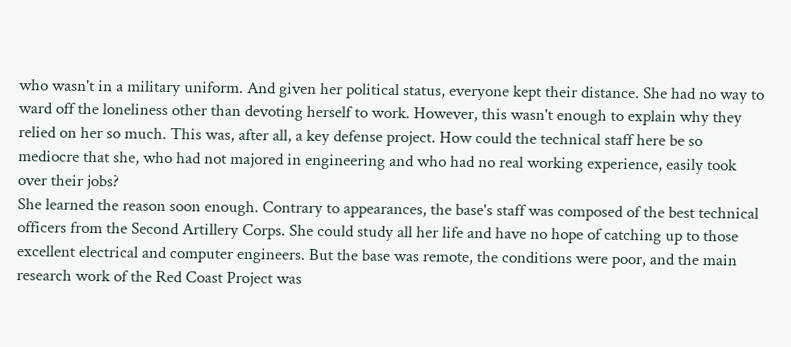who wasn't in a military uniform. And given her political status, everyone kept their distance. She had no way to ward off the loneliness other than devoting herself to work. However, this wasn't enough to explain why they relied on her so much. This was, after all, a key defense project. How could the technical staff here be so mediocre that she, who had not majored in engineering and who had no real working experience, easily took over their jobs?
She learned the reason soon enough. Contrary to appearances, the base's staff was composed of the best technical officers from the Second Artillery Corps. She could study all her life and have no hope of catching up to those excellent electrical and computer engineers. But the base was remote, the conditions were poor, and the main research work of the Red Coast Project was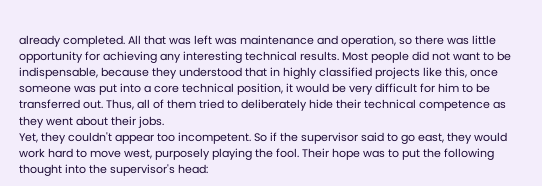already completed. All that was left was maintenance and operation, so there was little opportunity for achieving any interesting technical results. Most people did not want to be indispensable, because they understood that in highly classified projects like this, once someone was put into a core technical position, it would be very difficult for him to be transferred out. Thus, all of them tried to deliberately hide their technical competence as they went about their jobs.
Yet, they couldn't appear too incompetent. So if the supervisor said to go east, they would work hard to move west, purposely playing the fool. Their hope was to put the following thought into the supervisor's head: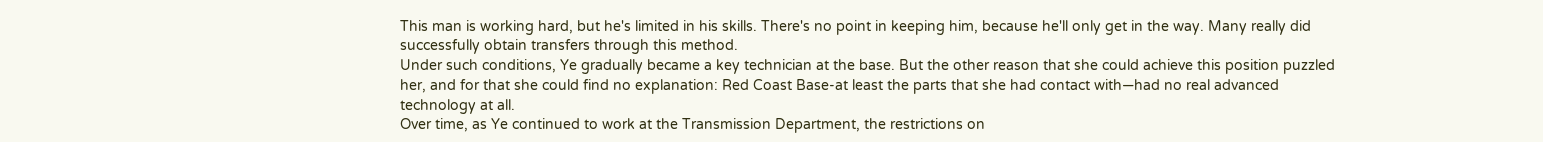This man is working hard, but he's limited in his skills. There's no point in keeping him, because he'll only get in the way. Many really did successfully obtain transfers through this method.
Under such conditions, Ye gradually became a key technician at the base. But the other reason that she could achieve this position puzzled her, and for that she could find no explanation: Red Coast Base-at least the parts that she had contact with—had no real advanced technology at all.
Over time, as Ye continued to work at the Transmission Department, the restrictions on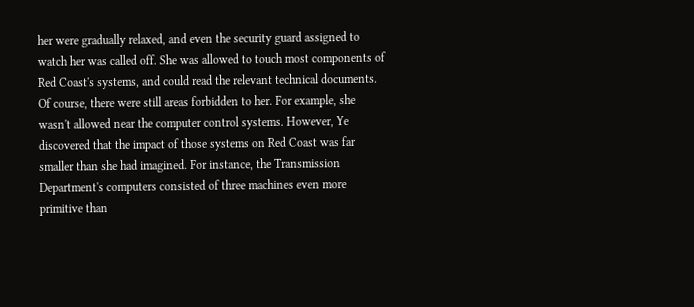her were gradually relaxed, and even the security guard assigned to watch her was called off. She was allowed to touch most components of Red Coast's systems, and could read the relevant technical documents. Of course, there were still areas forbidden to her. For example, she wasn't allowed near the computer control systems. However, Ye discovered that the impact of those systems on Red Coast was far smaller than she had imagined. For instance, the Transmission Department's computers consisted of three machines even more primitive than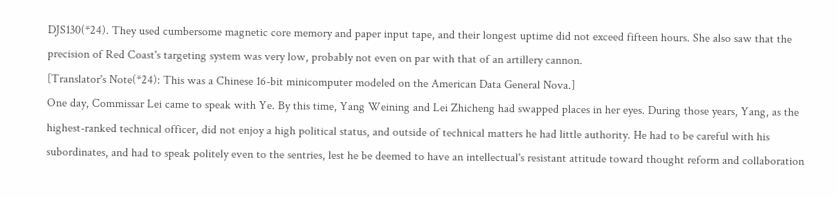DJS130(*24). They used cumbersome magnetic core memory and paper input tape, and their longest uptime did not exceed fifteen hours. She also saw that the precision of Red Coast's targeting system was very low, probably not even on par with that of an artillery cannon.
[Translator's Note(*24): This was a Chinese 16-bit minicomputer modeled on the American Data General Nova.]
One day, Commissar Lei came to speak with Ye. By this time, Yang Weining and Lei Zhicheng had swapped places in her eyes. During those years, Yang, as the highest-ranked technical officer, did not enjoy a high political status, and outside of technical matters he had little authority. He had to be careful with his subordinates, and had to speak politely even to the sentries, lest he be deemed to have an intellectual's resistant attitude toward thought reform and collaboration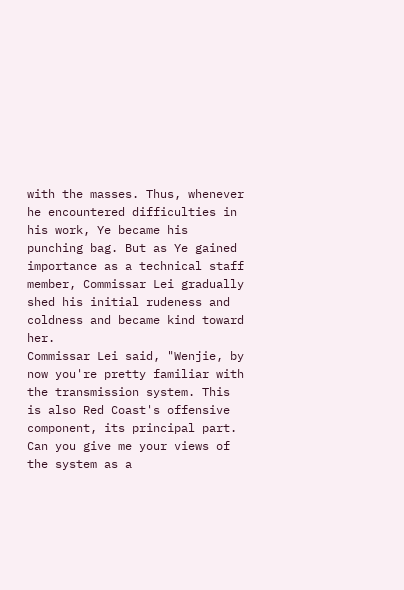with the masses. Thus, whenever he encountered difficulties in his work, Ye became his punching bag. But as Ye gained importance as a technical staff member, Commissar Lei gradually shed his initial rudeness and coldness and became kind toward her.
Commissar Lei said, "Wenjie, by now you're pretty familiar with the transmission system. This is also Red Coast's offensive component, its principal part. Can you give me your views of the system as a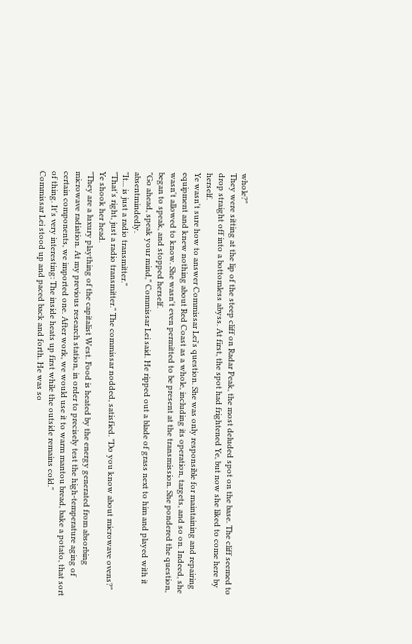whole?"
They were sitting at the lip of the steep cliff on Radar Peak, the most deluded spot on the base. The cliff seemed to drop straight off into a bottomless abyss. At first, the spot had frightened Ye, but now she liked to come here by herself.
Ye wasn't sure how to answer Commissar Lei's question. She was only responsible for maintaining and repairing equipment and knew nothing about Red Coast as a whole, including its operation, targets, and so on. Indeed, she wasn't allowed to know. She wasn't even permitted to be present at the transmission. She pondered the question, began to speak, and stopped herself.
"Go ahead, speak your mind," Commissar Lei said. He ripped out a blade of grass next to him and played with it absentmindedly.
"It... is just a radio transmitter."
"That's right, just a radio transmitter." The commissar nodded, satisfied. "Do you know about microwave ovens?"
Ye shook her head.
"They are a luxury plaything of the capitalist West. Food is heated by the energy generated from absorbing microwave radiation. At my previous research station, in order to precisely test the high-temperature aging of certain components, we imported one. After work, we would use it to warm mantou bread, bake a potato, that sort of thing. It's very interesting: The inside heats up first while the outside remains cold."
Commissar Lei stood up and paced back and forth. He was so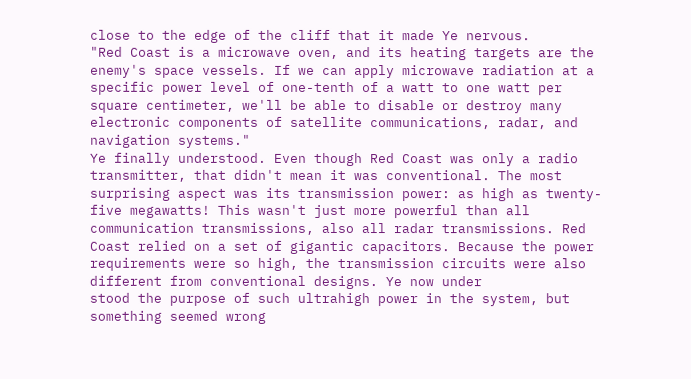close to the edge of the cliff that it made Ye nervous.
"Red Coast is a microwave oven, and its heating targets are the enemy's space vessels. If we can apply microwave radiation at a specific power level of one-tenth of a watt to one watt per square centimeter, we'll be able to disable or destroy many electronic components of satellite communications, radar, and navigation systems."
Ye finally understood. Even though Red Coast was only a radio transmitter, that didn't mean it was conventional. The most surprising aspect was its transmission power: as high as twenty-five megawatts! This wasn't just more powerful than all communication transmissions, also all radar transmissions. Red Coast relied on a set of gigantic capacitors. Because the power requirements were so high, the transmission circuits were also different from conventional designs. Ye now under
stood the purpose of such ultrahigh power in the system, but something seemed wrong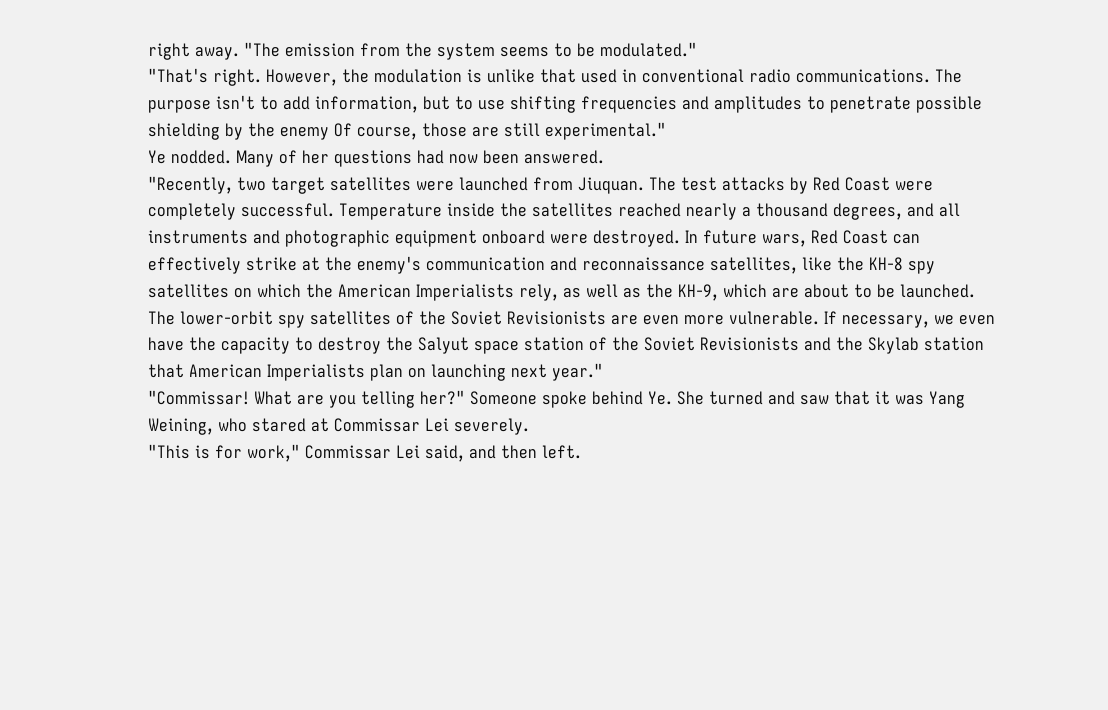right away. "The emission from the system seems to be modulated."
"That's right. However, the modulation is unlike that used in conventional radio communications. The purpose isn't to add information, but to use shifting frequencies and amplitudes to penetrate possible shielding by the enemy Of course, those are still experimental."
Ye nodded. Many of her questions had now been answered.
"Recently, two target satellites were launched from Jiuquan. The test attacks by Red Coast were completely successful. Temperature inside the satellites reached nearly a thousand degrees, and all instruments and photographic equipment onboard were destroyed. In future wars, Red Coast can effectively strike at the enemy's communication and reconnaissance satellites, like the KH-8 spy satellites on which the American Imperialists rely, as well as the KH-9, which are about to be launched. The lower-orbit spy satellites of the Soviet Revisionists are even more vulnerable. If necessary, we even have the capacity to destroy the Salyut space station of the Soviet Revisionists and the Skylab station that American Imperialists plan on launching next year."
"Commissar! What are you telling her?" Someone spoke behind Ye. She turned and saw that it was Yang Weining, who stared at Commissar Lei severely.
"This is for work," Commissar Lei said, and then left.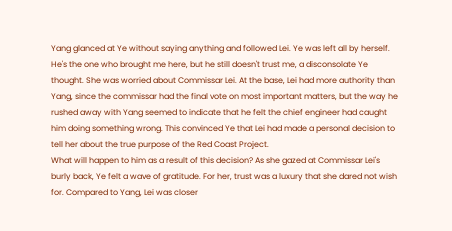Yang glanced at Ye without saying anything and followed Lei. Ye was left all by herself.
He's the one who brought me here, but he still doesn't trust me, a disconsolate Ye thought. She was worried about Commissar Lei. At the base, Lei had more authority than Yang, since the commissar had the final vote on most important matters, but the way he rushed away with Yang seemed to indicate that he felt the chief engineer had caught him doing something wrong. This convinced Ye that Lei had made a personal decision to tell her about the true purpose of the Red Coast Project.
What will happen to him as a result of this decision? As she gazed at Commissar Lei's burly back, Ye felt a wave of gratitude. For her, trust was a luxury that she dared not wish for. Compared to Yang, Lei was closer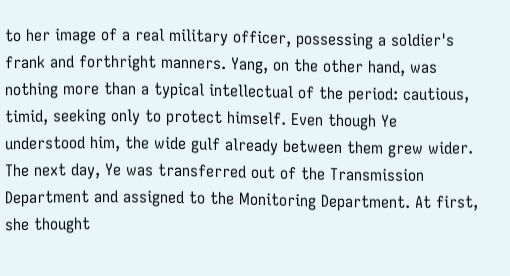to her image of a real military officer, possessing a soldier's frank and forthright manners. Yang, on the other hand, was nothing more than a typical intellectual of the period: cautious, timid, seeking only to protect himself. Even though Ye understood him, the wide gulf already between them grew wider.
The next day, Ye was transferred out of the Transmission Department and assigned to the Monitoring Department. At first, she thought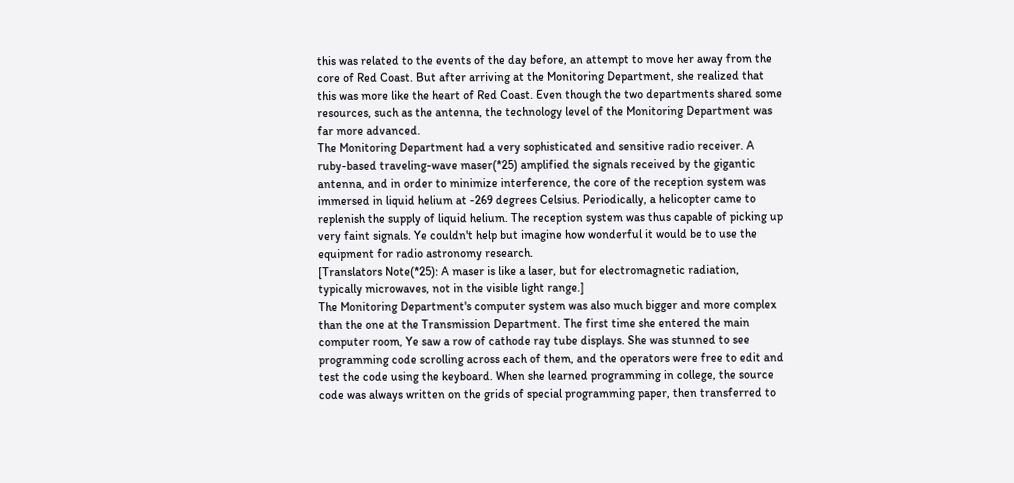this was related to the events of the day before, an attempt to move her away from the core of Red Coast. But after arriving at the Monitoring Department, she realized that this was more like the heart of Red Coast. Even though the two departments shared some resources, such as the antenna, the technology level of the Monitoring Department was far more advanced.
The Monitoring Department had a very sophisticated and sensitive radio receiver. A ruby-based traveling-wave maser(*25) amplified the signals received by the gigantic antenna, and in order to minimize interference, the core of the reception system was immersed in liquid helium at -269 degrees Celsius. Periodically, a helicopter came to replenish the supply of liquid helium. The reception system was thus capable of picking up very faint signals. Ye couldn't help but imagine how wonderful it would be to use the equipment for radio astronomy research.
[Translators Note(*25): A maser is like a laser, but for electromagnetic radiation, typically microwaves, not in the visible light range.]
The Monitoring Department's computer system was also much bigger and more complex than the one at the Transmission Department. The first time she entered the main computer room, Ye saw a row of cathode ray tube displays. She was stunned to see programming code scrolling across each of them, and the operators were free to edit and test the code using the keyboard. When she learned programming in college, the source code was always written on the grids of special programming paper, then transferred to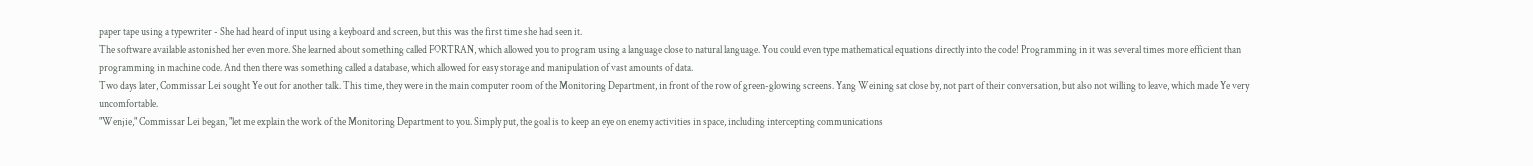paper tape using a typewriter - She had heard of input using a keyboard and screen, but this was the first time she had seen it.
The software available astonished her even more. She learned about something called FORTRAN, which allowed you to program using a language close to natural language. You could even type mathematical equations directly into the code! Programming in it was several times more efficient than programming in machine code. And then there was something called a database, which allowed for easy storage and manipulation of vast amounts of data.
Two days later, Commissar Lei sought Ye out for another talk. This time, they were in the main computer room of the Monitoring Department, in front of the row of green-glowing screens. Yang Weining sat close by, not part of their conversation, but also not willing to leave, which made Ye very uncomfortable.
"Wenjie," Commissar Lei began, "let me explain the work of the Monitoring Department to you. Simply put, the goal is to keep an eye on enemy activities in space, including intercepting communications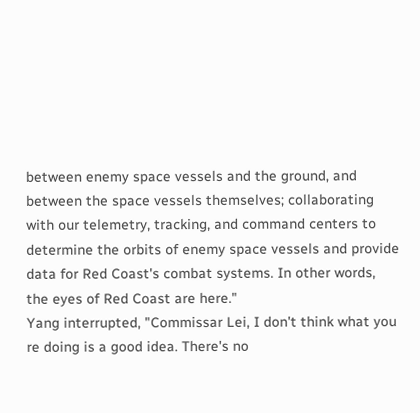between enemy space vessels and the ground, and between the space vessels themselves; collaborating with our telemetry, tracking, and command centers to determine the orbits of enemy space vessels and provide data for Red Coast's combat systems. In other words, the eyes of Red Coast are here."
Yang interrupted, "Commissar Lei, I don't think what you re doing is a good idea. There's no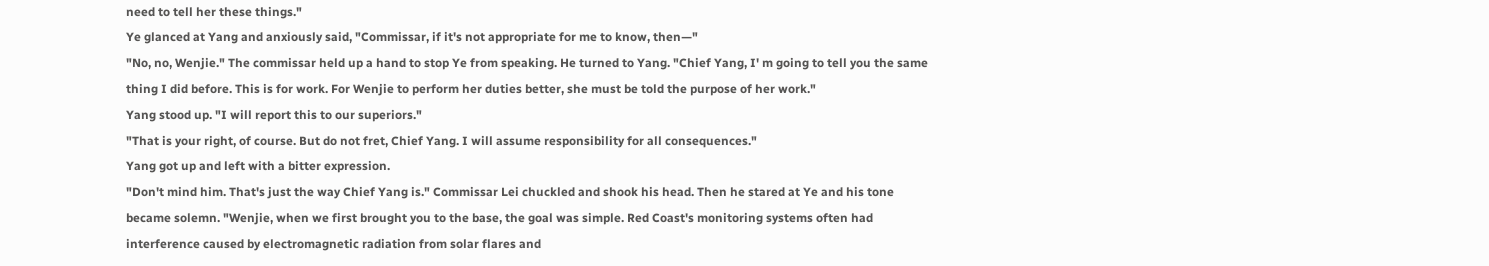need to tell her these things."
Ye glanced at Yang and anxiously said, "Commissar, if it's not appropriate for me to know, then—"
"No, no, Wenjie." The commissar held up a hand to stop Ye from speaking. He turned to Yang. "Chief Yang, I' m going to tell you the same thing I did before. This is for work. For Wenjie to perform her duties better, she must be told the purpose of her work."
Yang stood up. "I will report this to our superiors."
"That is your right, of course. But do not fret, Chief Yang. I will assume responsibility for all consequences."
Yang got up and left with a bitter expression.
"Don't mind him. That's just the way Chief Yang is." Commissar Lei chuckled and shook his head. Then he stared at Ye and his tone became solemn. "Wenjie, when we first brought you to the base, the goal was simple. Red Coast's monitoring systems often had interference caused by electromagnetic radiation from solar flares and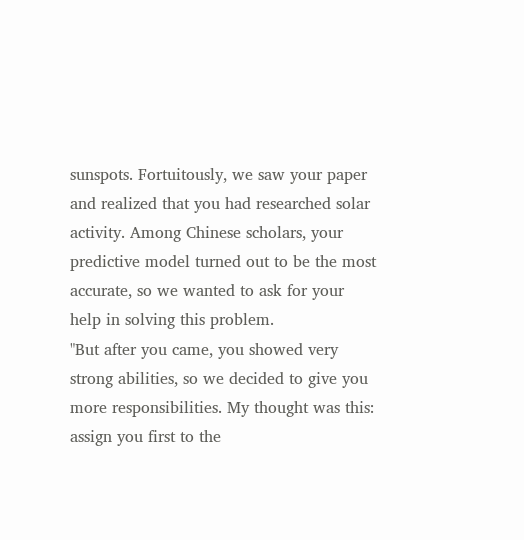sunspots. Fortuitously, we saw your paper and realized that you had researched solar activity. Among Chinese scholars, your predictive model turned out to be the most accurate, so we wanted to ask for your help in solving this problem.
"But after you came, you showed very strong abilities, so we decided to give you more responsibilities. My thought was this: assign you first to the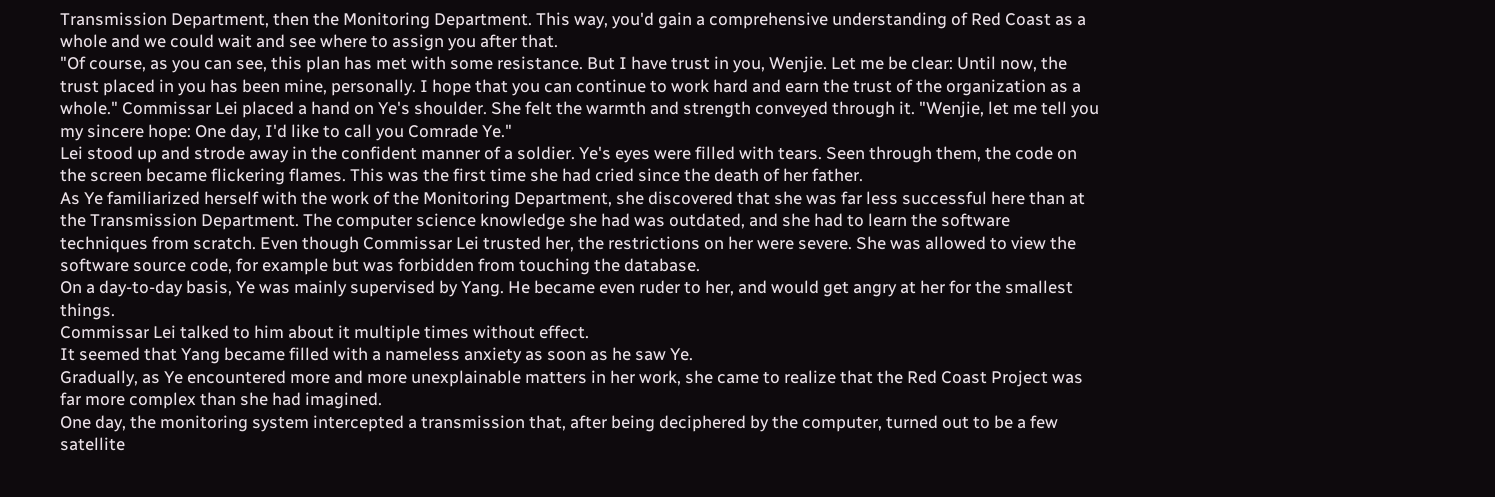Transmission Department, then the Monitoring Department. This way, you'd gain a comprehensive understanding of Red Coast as a whole and we could wait and see where to assign you after that.
"Of course, as you can see, this plan has met with some resistance. But I have trust in you, Wenjie. Let me be clear: Until now, the trust placed in you has been mine, personally. I hope that you can continue to work hard and earn the trust of the organization as a whole." Commissar Lei placed a hand on Ye's shoulder. She felt the warmth and strength conveyed through it. "Wenjie, let me tell you my sincere hope: One day, I'd like to call you Comrade Ye."
Lei stood up and strode away in the confident manner of a soldier. Ye's eyes were filled with tears. Seen through them, the code on the screen became flickering flames. This was the first time she had cried since the death of her father.
As Ye familiarized herself with the work of the Monitoring Department, she discovered that she was far less successful here than at the Transmission Department. The computer science knowledge she had was outdated, and she had to learn the software techniques from scratch. Even though Commissar Lei trusted her, the restrictions on her were severe. She was allowed to view the software source code, for example but was forbidden from touching the database.
On a day-to-day basis, Ye was mainly supervised by Yang. He became even ruder to her, and would get angry at her for the smallest things.
Commissar Lei talked to him about it multiple times without effect.
It seemed that Yang became filled with a nameless anxiety as soon as he saw Ye.
Gradually, as Ye encountered more and more unexplainable matters in her work, she came to realize that the Red Coast Project was far more complex than she had imagined.
One day, the monitoring system intercepted a transmission that, after being deciphered by the computer, turned out to be a few satellite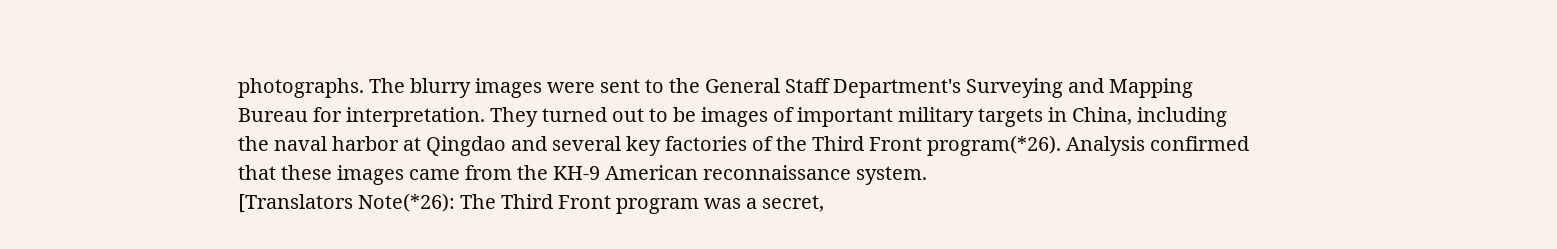photographs. The blurry images were sent to the General Staff Department's Surveying and Mapping Bureau for interpretation. They turned out to be images of important military targets in China, including the naval harbor at Qingdao and several key factories of the Third Front program(*26). Analysis confirmed that these images came from the KH-9 American reconnaissance system.
[Translators Note(*26): The Third Front program was a secret,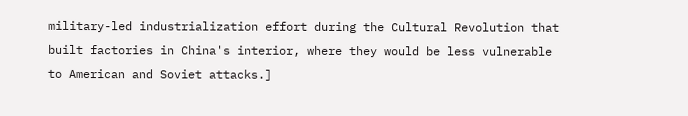military-led industrialization effort during the Cultural Revolution that built factories in China's interior, where they would be less vulnerable to American and Soviet attacks.]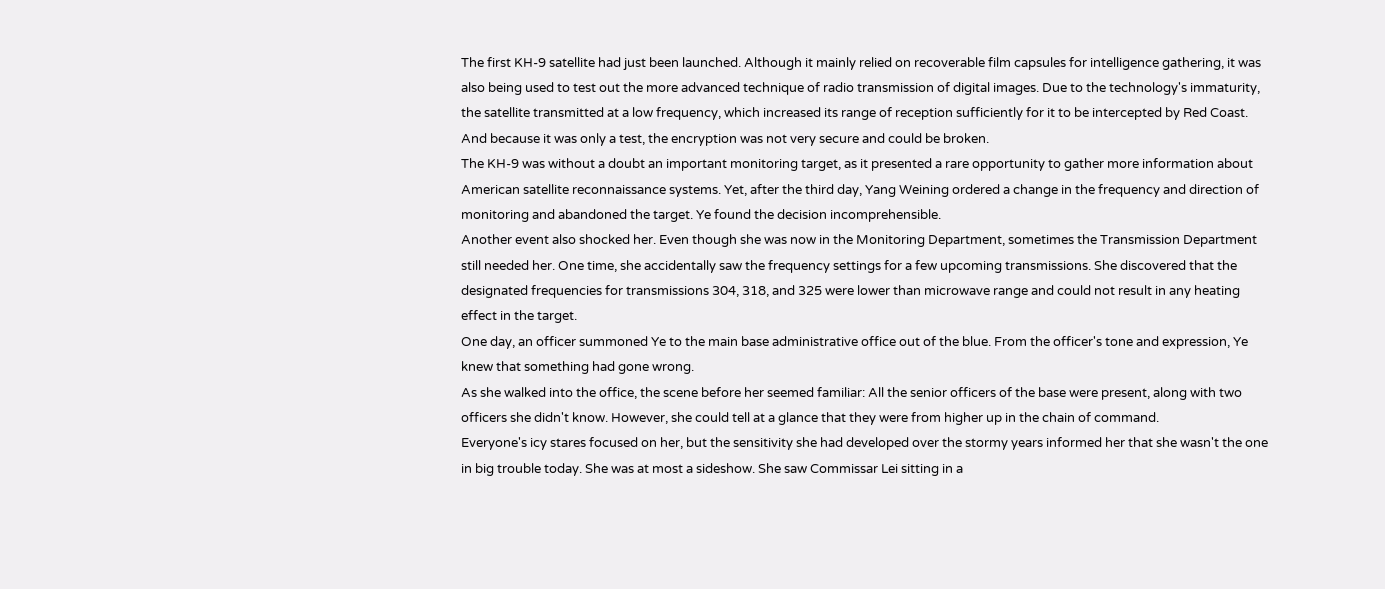The first KH-9 satellite had just been launched. Although it mainly relied on recoverable film capsules for intelligence gathering, it was also being used to test out the more advanced technique of radio transmission of digital images. Due to the technology's immaturity, the satellite transmitted at a low frequency, which increased its range of reception sufficiently for it to be intercepted by Red Coast. And because it was only a test, the encryption was not very secure and could be broken.
The KH-9 was without a doubt an important monitoring target, as it presented a rare opportunity to gather more information about American satellite reconnaissance systems. Yet, after the third day, Yang Weining ordered a change in the frequency and direction of monitoring and abandoned the target. Ye found the decision incomprehensible.
Another event also shocked her. Even though she was now in the Monitoring Department, sometimes the Transmission Department still needed her. One time, she accidentally saw the frequency settings for a few upcoming transmissions. She discovered that the designated frequencies for transmissions 304, 318, and 325 were lower than microwave range and could not result in any heating effect in the target.
One day, an officer summoned Ye to the main base administrative office out of the blue. From the officer's tone and expression, Ye knew that something had gone wrong.
As she walked into the office, the scene before her seemed familiar: All the senior officers of the base were present, along with two officers she didn't know. However, she could tell at a glance that they were from higher up in the chain of command.
Everyone's icy stares focused on her, but the sensitivity she had developed over the stormy years informed her that she wasn't the one in big trouble today. She was at most a sideshow. She saw Commissar Lei sitting in a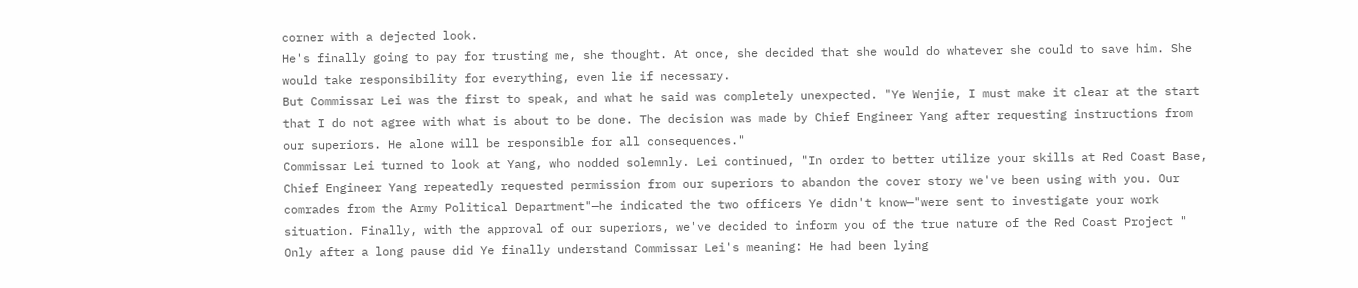corner with a dejected look.
He's finally going to pay for trusting me, she thought. At once, she decided that she would do whatever she could to save him. She would take responsibility for everything, even lie if necessary.
But Commissar Lei was the first to speak, and what he said was completely unexpected. "Ye Wenjie, I must make it clear at the start that I do not agree with what is about to be done. The decision was made by Chief Engineer Yang after requesting instructions from our superiors. He alone will be responsible for all consequences."
Commissar Lei turned to look at Yang, who nodded solemnly. Lei continued, "In order to better utilize your skills at Red Coast Base, Chief Engineer Yang repeatedly requested permission from our superiors to abandon the cover story we've been using with you. Our comrades from the Army Political Department"—he indicated the two officers Ye didn't know—"were sent to investigate your work situation. Finally, with the approval of our superiors, we've decided to inform you of the true nature of the Red Coast Project "
Only after a long pause did Ye finally understand Commissar Lei's meaning: He had been lying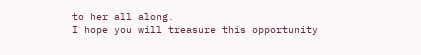to her all along.
I hope you will treasure this opportunity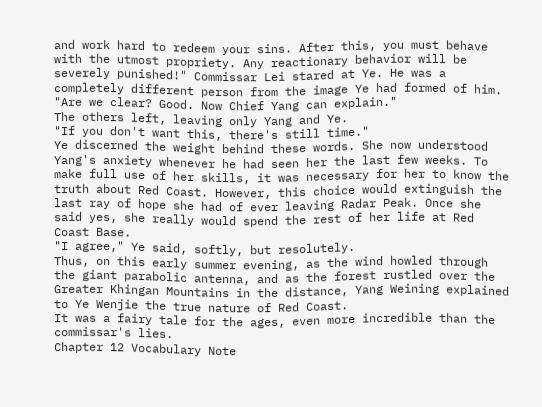and work hard to redeem your sins. After this, you must behave with the utmost propriety. Any reactionary behavior will be severely punished!" Commissar Lei stared at Ye. He was a completely different person from the image Ye had formed of him. "Are we clear? Good. Now Chief Yang can explain."
The others left, leaving only Yang and Ye.
"If you don't want this, there's still time."
Ye discerned the weight behind these words. She now understood Yang's anxiety whenever he had seen her the last few weeks. To make full use of her skills, it was necessary for her to know the truth about Red Coast. However, this choice would extinguish the last ray of hope she had of ever leaving Radar Peak. Once she said yes, she really would spend the rest of her life at Red Coast Base.
"I agree," Ye said, softly, but resolutely.
Thus, on this early summer evening, as the wind howled through the giant parabolic antenna, and as the forest rustled over the Greater Khingan Mountains in the distance, Yang Weining explained to Ye Wenjie the true nature of Red Coast.
It was a fairy tale for the ages, even more incredible than the commissar's lies.
Chapter 12 Vocabulary Note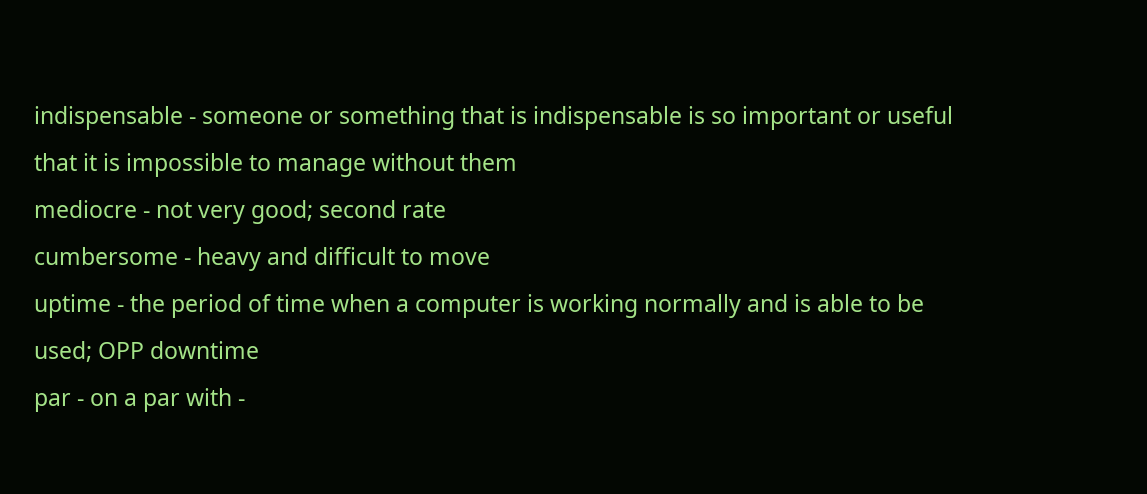indispensable - someone or something that is indispensable is so important or useful that it is impossible to manage without them
mediocre - not very good; second rate
cumbersome - heavy and difficult to move
uptime - the period of time when a computer is working normally and is able to be used; OPP downtime
par - on a par with -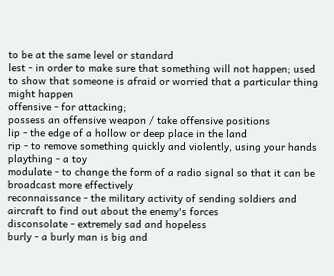to be at the same level or standard
lest - in order to make sure that something will not happen; used to show that someone is afraid or worried that a particular thing might happen
offensive - for attacking;
possess an offensive weapon / take offensive positions
lip - the edge of a hollow or deep place in the land
rip - to remove something quickly and violently, using your hands
plaything - a toy
modulate - to change the form of a radio signal so that it can be broadcast more effectively
reconnaissance - the military activity of sending soldiers and aircraft to find out about the enemy's forces
disconsolate - extremely sad and hopeless
burly - a burly man is big and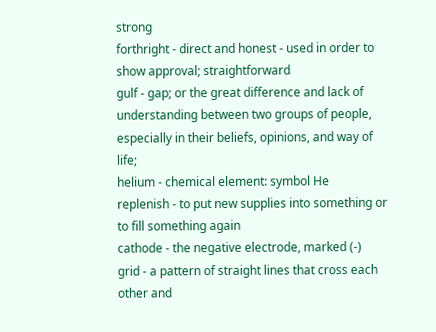strong
forthright - direct and honest - used in order to show approval; straightforward
gulf - gap; or the great difference and lack of understanding between two groups of people, especially in their beliefs, opinions, and way of life;
helium - chemical element: symbol He
replenish - to put new supplies into something or to fill something again
cathode - the negative electrode, marked (-)
grid - a pattern of straight lines that cross each other and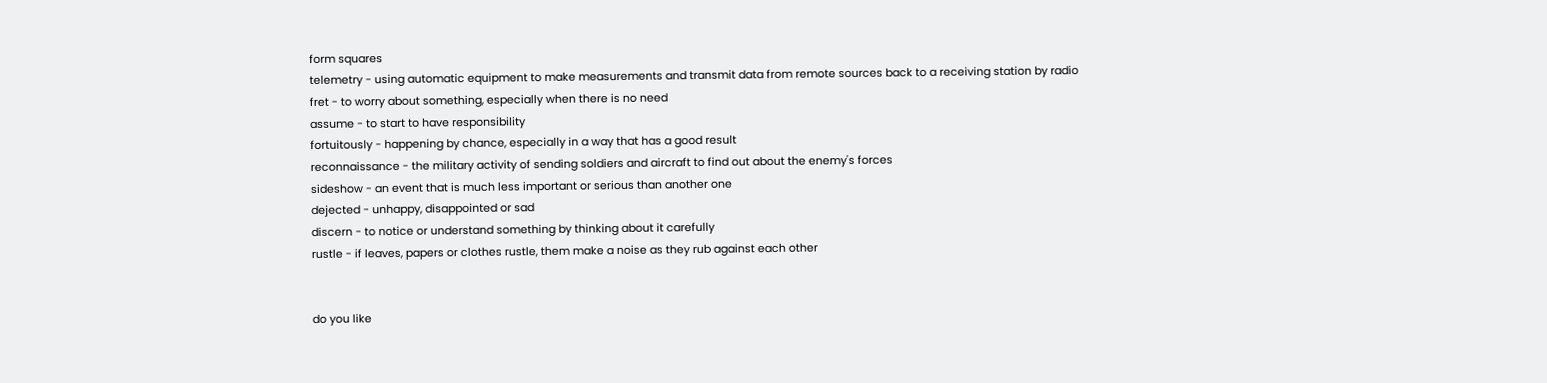form squares
telemetry - using automatic equipment to make measurements and transmit data from remote sources back to a receiving station by radio
fret - to worry about something, especially when there is no need
assume - to start to have responsibility
fortuitously - happening by chance, especially in a way that has a good result
reconnaissance - the military activity of sending soldiers and aircraft to find out about the enemy's forces
sideshow - an event that is much less important or serious than another one
dejected - unhappy, disappointed or sad
discern - to notice or understand something by thinking about it carefully
rustle - if leaves, papers or clothes rustle, them make a noise as they rub against each other


do you like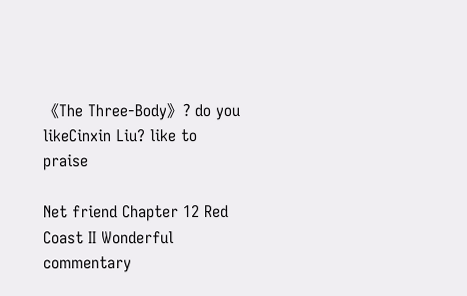《The Three-Body》? do you likeCinxin Liu? like to praise

Net friend Chapter 12 Red Coast II Wonderful commentary